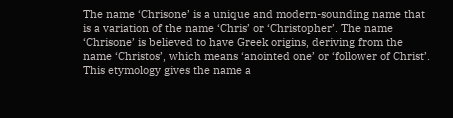The name ‘Chrisone’ is a unique and modern-sounding name that is a variation of the name ‘Chris’ or ‘Christopher’. The name ‘Chrisone’ is believed to have Greek origins, deriving from the name ‘Christos’, which means ‘anointed one’ or ‘follower of Christ’. This etymology gives the name a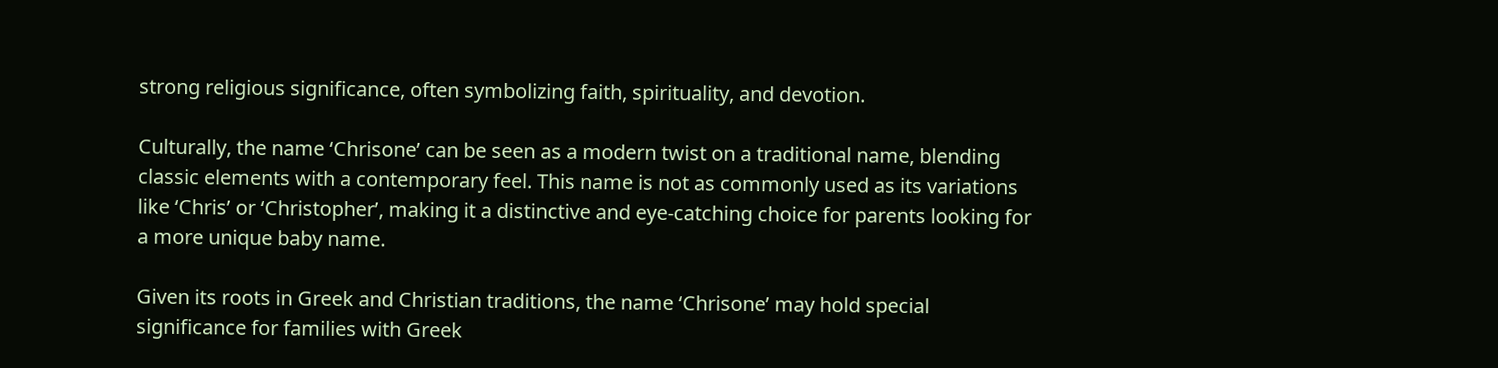strong religious significance, often symbolizing faith, spirituality, and devotion.

Culturally, the name ‘Chrisone’ can be seen as a modern twist on a traditional name, blending classic elements with a contemporary feel. This name is not as commonly used as its variations like ‘Chris’ or ‘Christopher’, making it a distinctive and eye-catching choice for parents looking for a more unique baby name.

Given its roots in Greek and Christian traditions, the name ‘Chrisone’ may hold special significance for families with Greek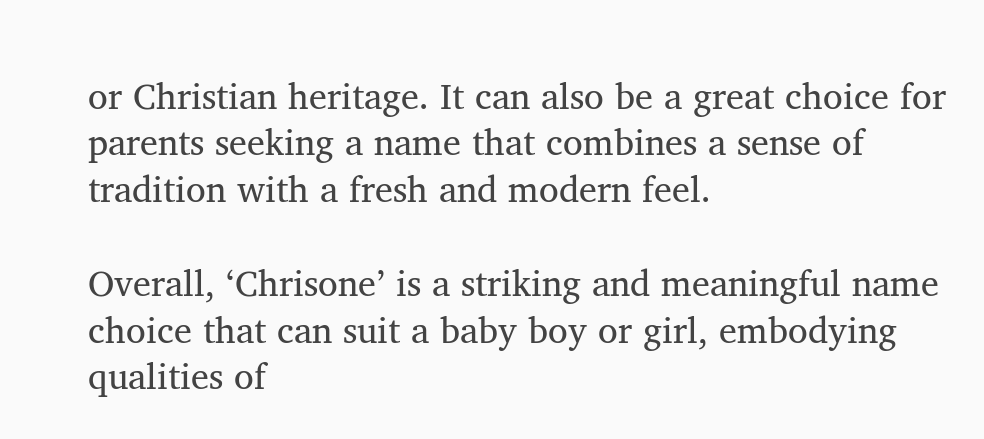or Christian heritage. It can also be a great choice for parents seeking a name that combines a sense of tradition with a fresh and modern feel.

Overall, ‘Chrisone’ is a striking and meaningful name choice that can suit a baby boy or girl, embodying qualities of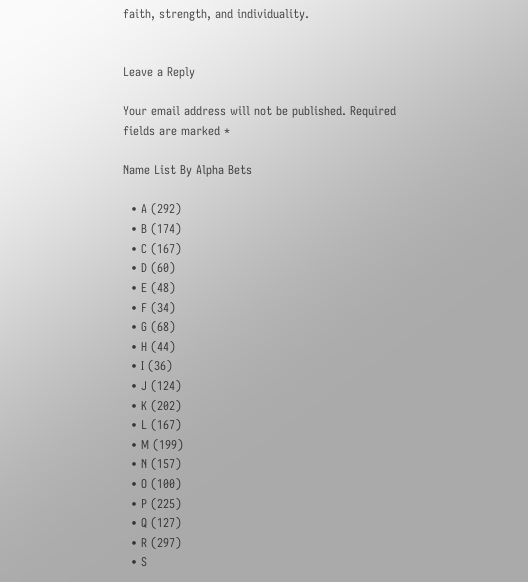faith, strength, and individuality.


Leave a Reply

Your email address will not be published. Required fields are marked *

Name List By Alpha Bets

  • A (292)
  • B (174)
  • C (167)
  • D (60)
  • E (48)
  • F (34)
  • G (68)
  • H (44)
  • I (36)
  • J (124)
  • K (202)
  • L (167)
  • M (199)
  • N (157)
  • O (100)
  • P (225)
  • Q (127)
  • R (297)
  • S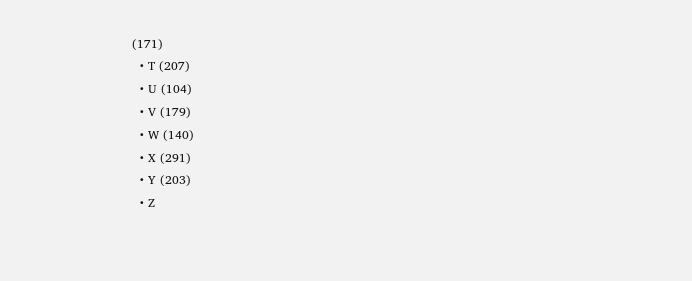(171)
  • T (207)
  • U (104)
  • V (179)
  • W (140)
  • X (291)
  • Y (203)
  • Z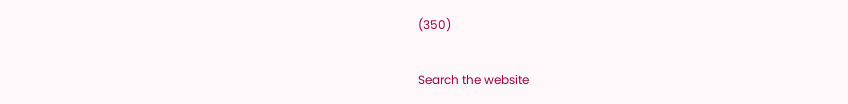(350)

Search the website